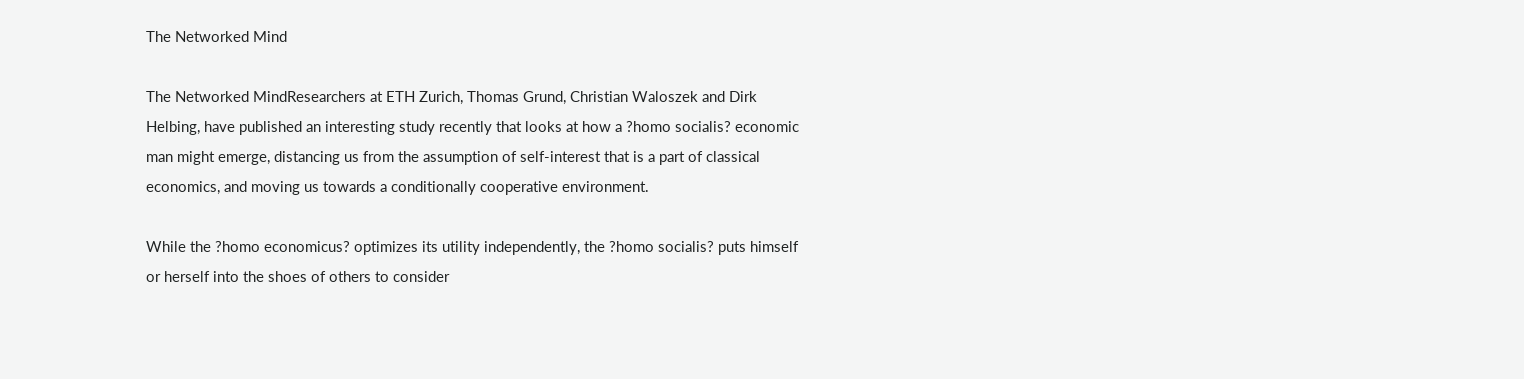The Networked Mind

The Networked MindResearchers at ETH Zurich, Thomas Grund, Christian Waloszek and Dirk Helbing, have published an interesting study recently that looks at how a ?homo socialis? economic man might emerge, distancing us from the assumption of self-interest that is a part of classical economics, and moving us towards a conditionally cooperative environment.

While the ?homo economicus? optimizes its utility independently, the ?homo socialis? puts himself or herself into the shoes of others to consider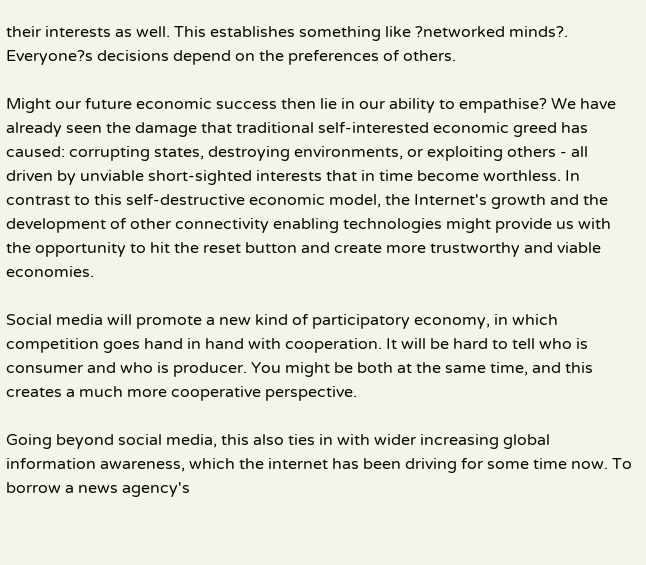their interests as well. This establishes something like ?networked minds?. Everyone?s decisions depend on the preferences of others.

Might our future economic success then lie in our ability to empathise? We have already seen the damage that traditional self-interested economic greed has caused: corrupting states, destroying environments, or exploiting others - all driven by unviable short-sighted interests that in time become worthless. In contrast to this self-destructive economic model, the Internet's growth and the development of other connectivity enabling technologies might provide us with the opportunity to hit the reset button and create more trustworthy and viable economies.

Social media will promote a new kind of participatory economy, in which competition goes hand in hand with cooperation. It will be hard to tell who is consumer and who is producer. You might be both at the same time, and this creates a much more cooperative perspective.

Going beyond social media, this also ties in with wider increasing global information awareness, which the internet has been driving for some time now. To borrow a news agency's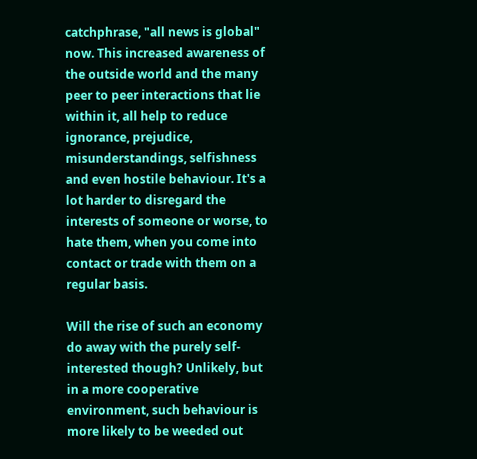catchphrase, "all news is global" now. This increased awareness of the outside world and the many peer to peer interactions that lie within it, all help to reduce ignorance, prejudice, misunderstandings, selfishness and even hostile behaviour. It's a lot harder to disregard the interests of someone or worse, to hate them, when you come into contact or trade with them on a regular basis.

Will the rise of such an economy do away with the purely self-interested though? Unlikely, but in a more cooperative environment, such behaviour is more likely to be weeded out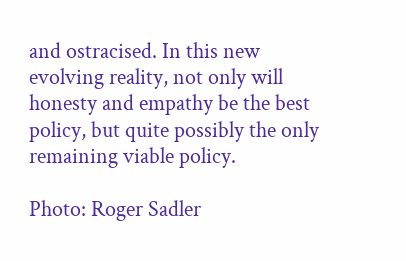and ostracised. In this new evolving reality, not only will honesty and empathy be the best policy, but quite possibly the only remaining viable policy.

Photo: Roger Sadler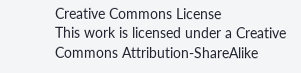Creative Commons License
This work is licensed under a Creative Commons Attribution-ShareAlike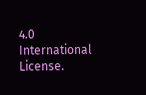4.0 International License.